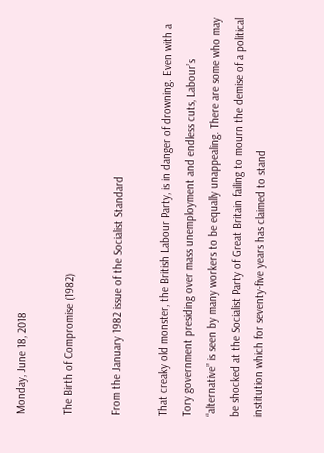Monday, June 18, 2018

The Birth of Compromise (1982)

From the January 1982 issue of the Socialist Standard

That creaky old monster, the British Labour Party, is in danger of drowning. Even with a Tory government presiding over mass unemployment and endless cuts, Labour’s “alternative” is seen by many workers to be equally unappealing. There are some who may be shocked at the Socialist Party of Great Britain failing to mourn the demise of a political institution which for seventy-five years has claimed to stand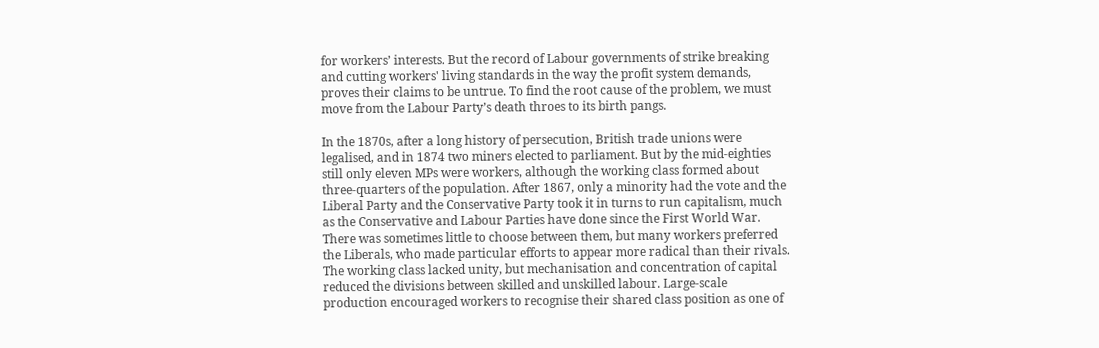for workers’ interests. But the record of Labour governments of strike breaking and cutting workers' living standards in the way the profit system demands, proves their claims to be untrue. To find the root cause of the problem, we must move from the Labour Party’s death throes to its birth pangs.

In the 1870s, after a long history of persecution, British trade unions were legalised, and in 1874 two miners elected to parliament. But by the mid-eighties still only eleven MPs were workers, although the working class formed about three-quarters of the population. After 1867, only a minority had the vote and the Liberal Party and the Conservative Party took it in turns to run capitalism, much as the Conservative and Labour Parties have done since the First World War. There was sometimes little to choose between them, but many workers preferred the Liberals, who made particular efforts to appear more radical than their rivals. The working class lacked unity, but mechanisation and concentration of capital reduced the divisions between skilled and unskilled labour. Large-scale production encouraged workers to recognise their shared class position as one of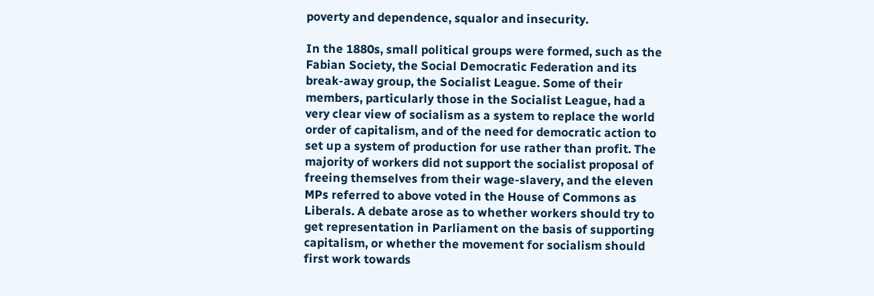poverty and dependence, squalor and insecurity.

In the 1880s, small political groups were formed, such as the Fabian Society, the Social Democratic Federation and its break-away group, the Socialist League. Some of their members, particularly those in the Socialist League, had a very clear view of socialism as a system to replace the world order of capitalism, and of the need for democratic action to set up a system of production for use rather than profit. The majority of workers did not support the socialist proposal of freeing themselves from their wage-slavery, and the eleven MPs referred to above voted in the House of Commons as Liberals. A debate arose as to whether workers should try to get representation in Parliament on the basis of supporting capitalism, or whether the movement for socialism should first work towards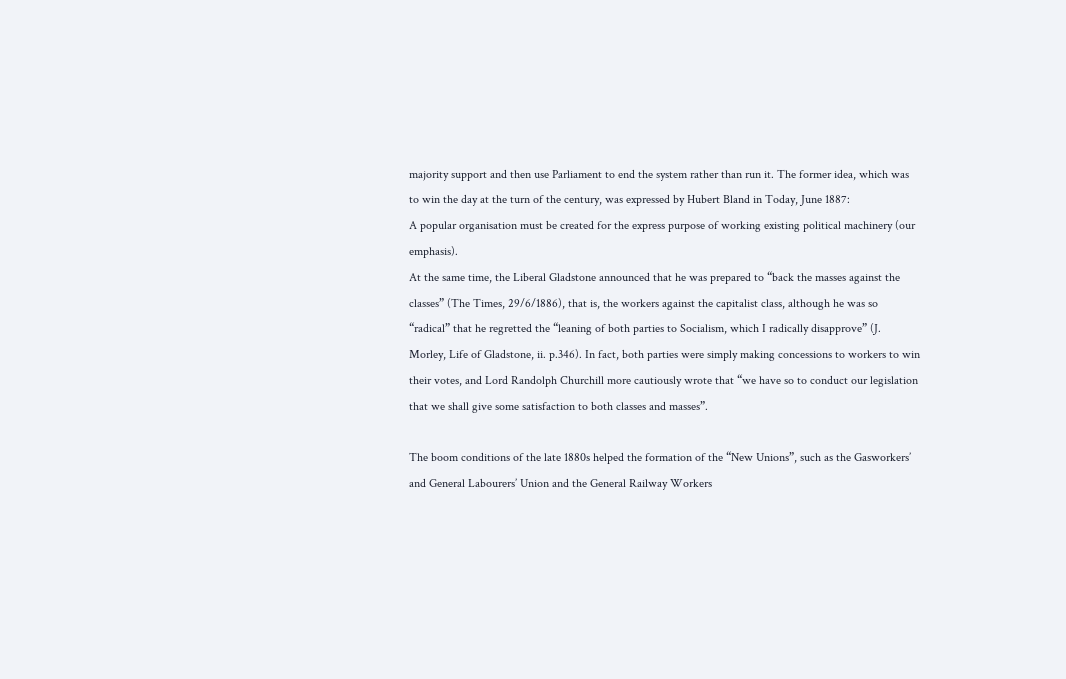majority support and then use Parliament to end the system rather than run it. The former idea, which was to win the day at the turn of the century, was expressed by Hubert Bland in Today, June 1887:
A popular organisation must be created for the express purpose of working existing political machinery (our emphasis).
At the same time, the Liberal Gladstone announced that he was prepared to “back the masses against the classes” (The Times, 29/6/1886), that is, the workers against the capitalist class, although he was so “radical” that he regretted the “leaning of both parties to Socialism, which I radically disapprove” (J. Morley, Life of Gladstone, ii. p.346). In fact, both parties were simply making concessions to workers to win their votes, and Lord Randolph Churchill more cautiously wrote that “we have so to conduct our legislation that we shall give some satisfaction to both classes and masses”.

The boom conditions of the late 1880s helped the formation of the “New Unions”, such as the Gasworkers’ and General Labourers’ Union and the General Railway Workers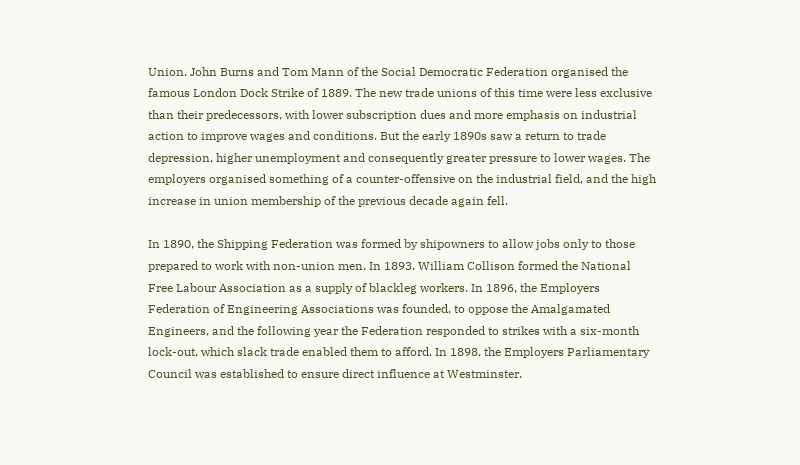Union. John Burns and Tom Mann of the Social Democratic Federation organised the famous London Dock Strike of 1889. The new trade unions of this time were less exclusive than their predecessors, with lower subscription dues and more emphasis on industrial action to improve wages and conditions. But the early 1890s saw a return to trade depression, higher unemployment and consequently greater pressure to lower wages. The employers organised something of a counter-offensive on the industrial field, and the high increase in union membership of the previous decade again fell.

In 1890, the Shipping Federation was formed by shipowners to allow jobs only to those prepared to work with non-union men. In 1893. William Collison formed the National Free Labour Association as a supply of blackleg workers. In 1896, the Employers Federation of Engineering Associations was founded, to oppose the Amalgamated Engineers, and the following year the Federation responded to strikes with a six-month lock-out, which slack trade enabled them to afford. In 1898, the Employers Parliamentary Council was established to ensure direct influence at Westminster.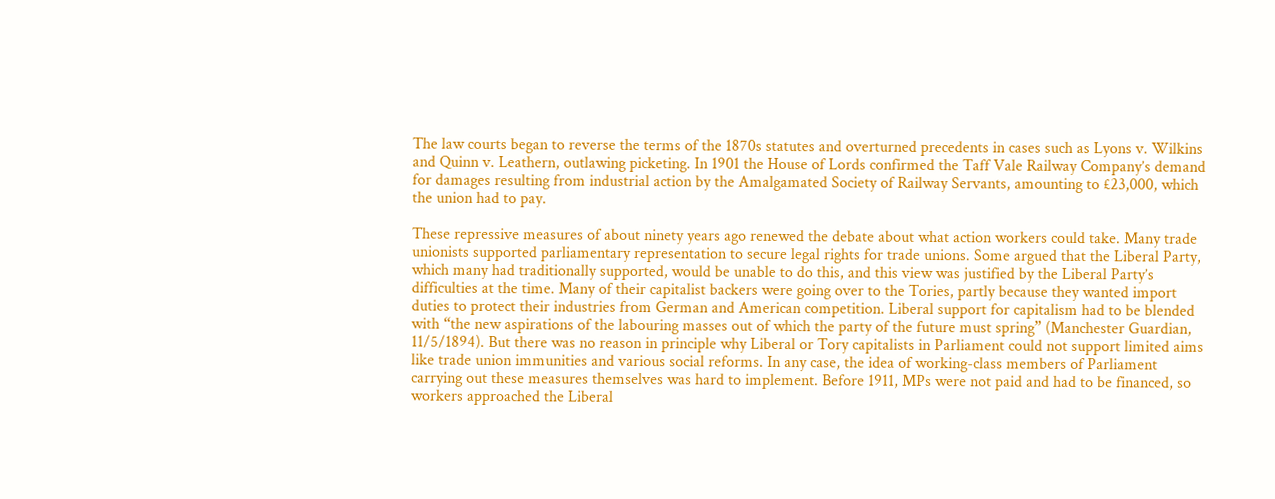The law courts began to reverse the terms of the 1870s statutes and overturned precedents in cases such as Lyons v. Wilkins and Quinn v. Leathern, outlawing picketing. In 1901 the House of Lords confirmed the Taff Vale Railway Company’s demand for damages resulting from industrial action by the Amalgamated Society of Railway Servants, amounting to £23,000, which the union had to pay.

These repressive measures of about ninety years ago renewed the debate about what action workers could take. Many trade unionists supported parliamentary representation to secure legal rights for trade unions. Some argued that the Liberal Party, which many had traditionally supported, would be unable to do this, and this view was justified by the Liberal Party’s difficulties at the time. Many of their capitalist backers were going over to the Tories, partly because they wanted import duties to protect their industries from German and American competition. Liberal support for capitalism had to be blended with “the new aspirations of the labouring masses out of which the party of the future must spring” (Manchester Guardian, 11/5/1894). But there was no reason in principle why Liberal or Tory capitalists in Parliament could not support limited aims like trade union immunities and various social reforms. In any case, the idea of working-class members of Parliament carrying out these measures themselves was hard to implement. Before 1911, MPs were not paid and had to be financed, so workers approached the Liberal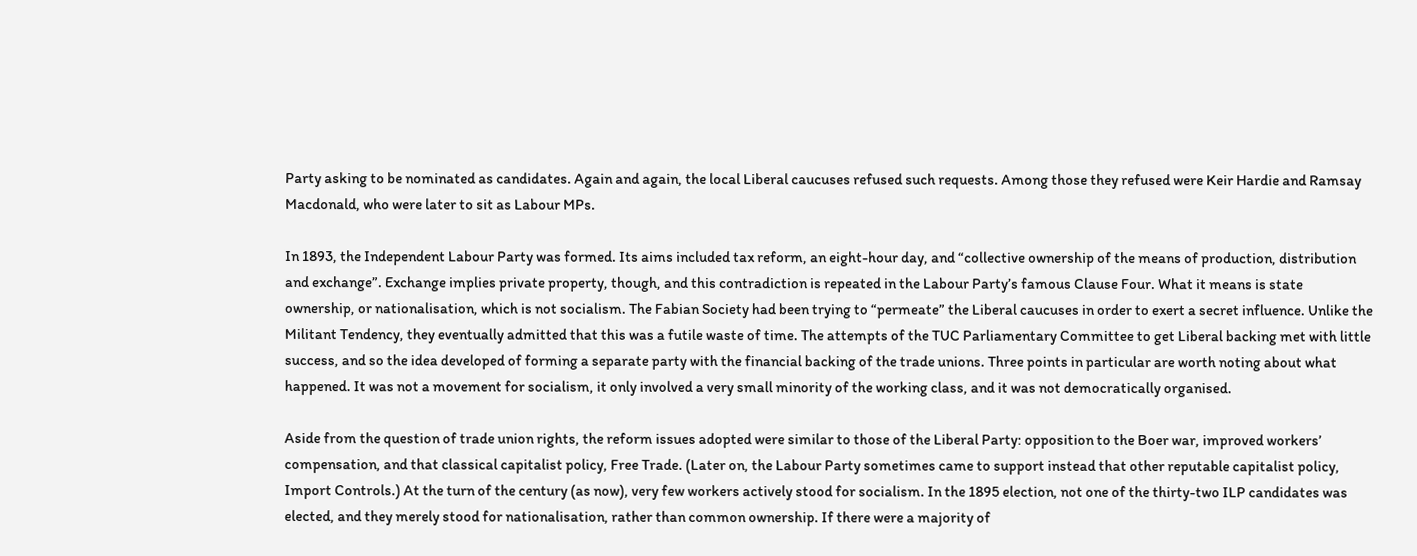Party asking to be nominated as candidates. Again and again, the local Liberal caucuses refused such requests. Among those they refused were Keir Hardie and Ramsay Macdonald, who were later to sit as Labour MPs.

In 1893, the Independent Labour Party was formed. Its aims included tax reform, an eight-hour day, and “collective ownership of the means of production, distribution and exchange”. Exchange implies private property, though, and this contradiction is repeated in the Labour Party’s famous Clause Four. What it means is state ownership, or nationalisation, which is not socialism. The Fabian Society had been trying to “permeate” the Liberal caucuses in order to exert a secret influence. Unlike the Militant Tendency, they eventually admitted that this was a futile waste of time. The attempts of the TUC Parliamentary Committee to get Liberal backing met with little success, and so the idea developed of forming a separate party with the financial backing of the trade unions. Three points in particular are worth noting about what happened. It was not a movement for socialism, it only involved a very small minority of the working class, and it was not democratically organised.

Aside from the question of trade union rights, the reform issues adopted were similar to those of the Liberal Party: opposition to the Boer war, improved workers’ compensation, and that classical capitalist policy, Free Trade. (Later on, the Labour Party sometimes came to support instead that other reputable capitalist policy, Import Controls.) At the turn of the century (as now), very few workers actively stood for socialism. In the 1895 election, not one of the thirty-two ILP candidates was elected, and they merely stood for nationalisation, rather than common ownership. If there were a majority of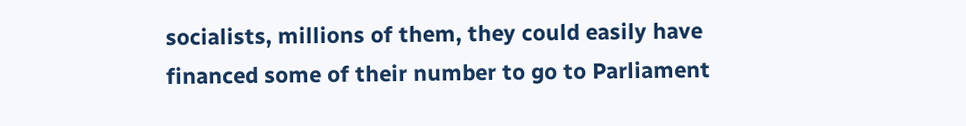socialists, millions of them, they could easily have financed some of their number to go to Parliament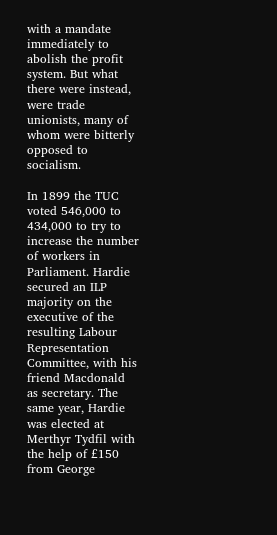with a mandate immediately to abolish the profit system. But what there were instead, were trade unionists, many of whom were bitterly opposed to socialism.

In 1899 the TUC voted 546,000 to 434,000 to try to increase the number of workers in Parliament. Hardie secured an ILP majority on the executive of the resulting Labour Representation Committee, with his friend Macdonald as secretary. The same year, Hardie was elected at Merthyr Tydfil with the help of £150 from George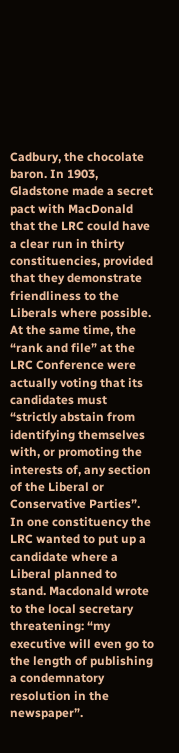Cadbury, the chocolate baron. In 1903, Gladstone made a secret pact with MacDonald that the LRC could have a clear run in thirty constituencies, provided that they demonstrate friendliness to the Liberals where possible. At the same time, the “rank and file” at the LRC Conference were actually voting that its candidates must “strictly abstain from identifying themselves with, or promoting the interests of, any section of the Liberal or Conservative Parties”. In one constituency the LRC wanted to put up a candidate where a Liberal planned to stand. Macdonald wrote to the local secretary threatening: “my executive will even go to the length of publishing a condemnatory resolution in the newspaper”.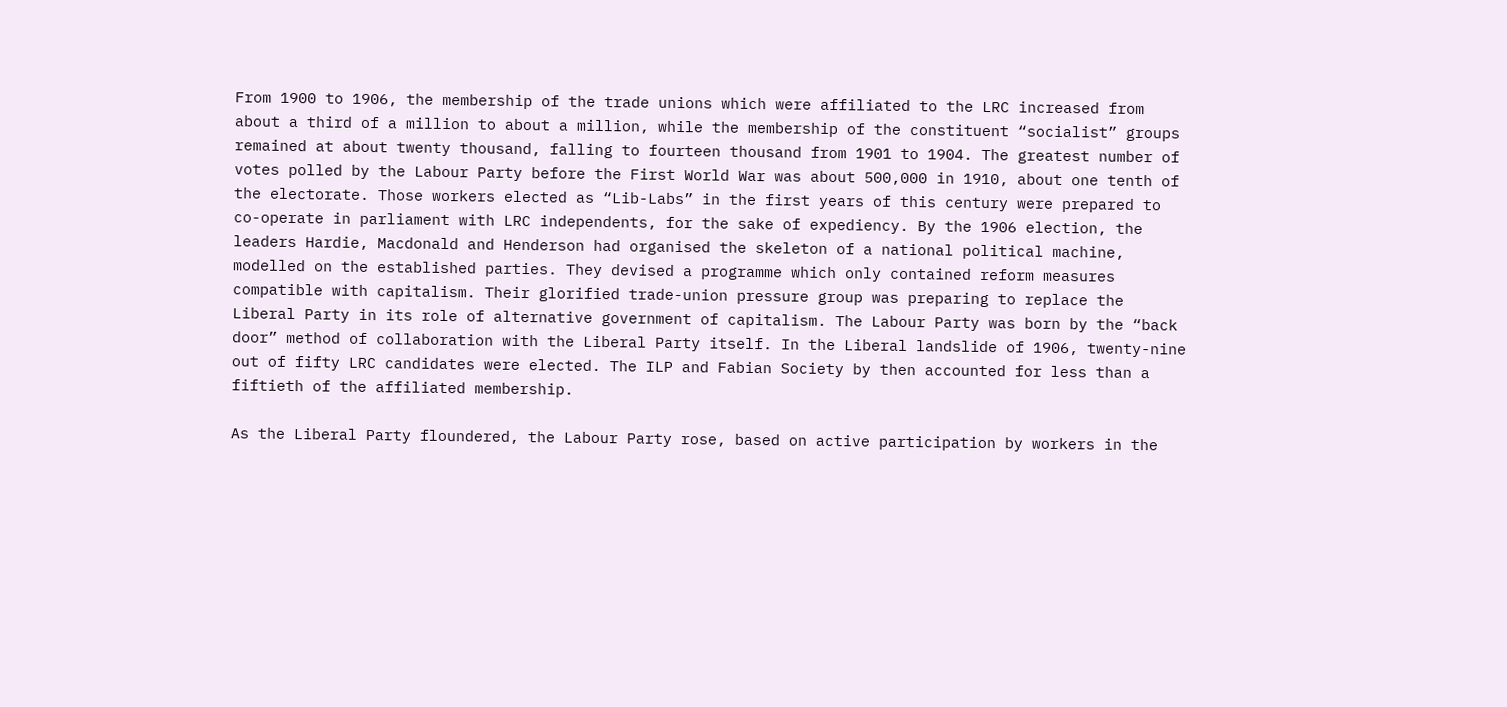From 1900 to 1906, the membership of the trade unions which were affiliated to the LRC increased from about a third of a million to about a million, while the membership of the constituent “socialist” groups remained at about twenty thousand, falling to fourteen thousand from 1901 to 1904. The greatest number of votes polled by the Labour Party before the First World War was about 500,000 in 1910, about one tenth of the electorate. Those workers elected as “Lib-Labs” in the first years of this century were prepared to co-operate in parliament with LRC independents, for the sake of expediency. By the 1906 election, the leaders Hardie, Macdonald and Henderson had organised the skeleton of a national political machine, modelled on the established parties. They devised a programme which only contained reform measures compatible with capitalism. Their glorified trade-union pressure group was preparing to replace the Liberal Party in its role of alternative government of capitalism. The Labour Party was born by the “back door” method of collaboration with the Liberal Party itself. In the Liberal landslide of 1906, twenty-nine out of fifty LRC candidates were elected. The ILP and Fabian Society by then accounted for less than a fiftieth of the affiliated membership.

As the Liberal Party floundered, the Labour Party rose, based on active participation by workers in the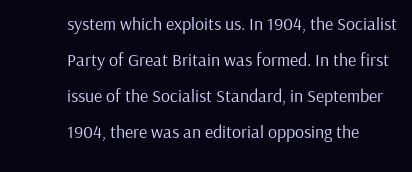system which exploits us. In 1904, the Socialist Party of Great Britain was formed. In the first issue of the Socialist Standard, in September 1904, there was an editorial opposing the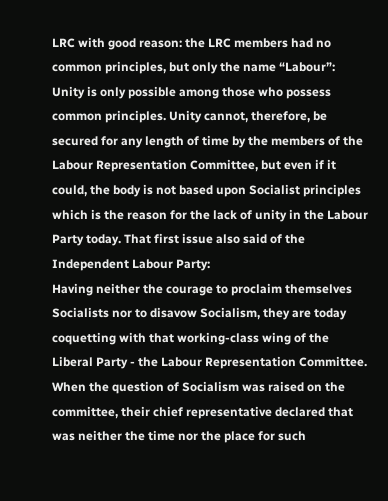LRC with good reason: the LRC members had no common principles, but only the name “Labour”:
Unity is only possible among those who possess common principles. Unity cannot, therefore, be secured for any length of time by the members of the Labour Representation Committee, but even if it could, the body is not based upon Socialist principles
which is the reason for the lack of unity in the Labour Party today. That first issue also said of the Independent Labour Party:
Having neither the courage to proclaim themselves Socialists nor to disavow Socialism, they are today coquetting with that working-class wing of the Liberal Party - the Labour Representation Committee. When the question of Socialism was raised on the committee, their chief representative declared that was neither the time nor the place for such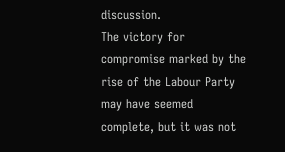discussion.
The victory for compromise marked by the rise of the Labour Party may have seemed complete, but it was not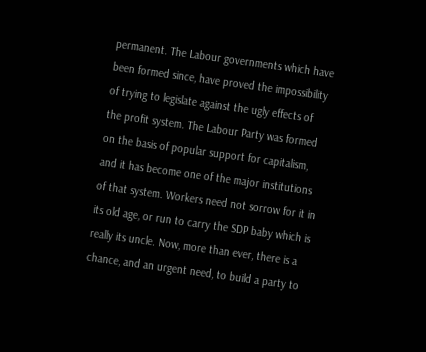permanent. The Labour governments which have been formed since, have proved the impossibility of trying to legislate against the ugly effects of the profit system. The Labour Party was formed on the basis of popular support for capitalism, and it has become one of the major institutions of that system. Workers need not sorrow for it in its old age, or run to carry the SDP baby which is really its uncle. Now, more than ever, there is a chance, and an urgent need, to build a party to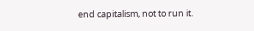end capitalism, not to run it.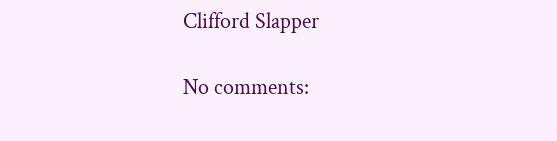Clifford Slapper

No comments: